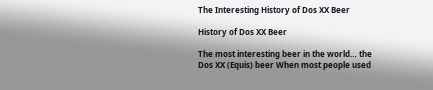The Interesting History of Dos XX Beer

History of Dos XX Beer

The most interesting beer in the world… the Dos XX (Equis) beer When most people used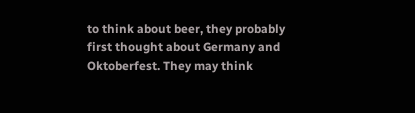to think about beer, they probably first thought about Germany and Oktoberfest. They may think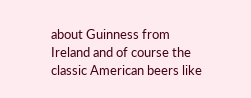about Guinness from Ireland and of course the classic American beers like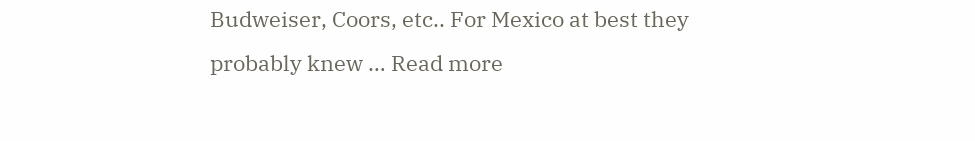Budweiser, Coors, etc.. For Mexico at best they probably knew … Read more